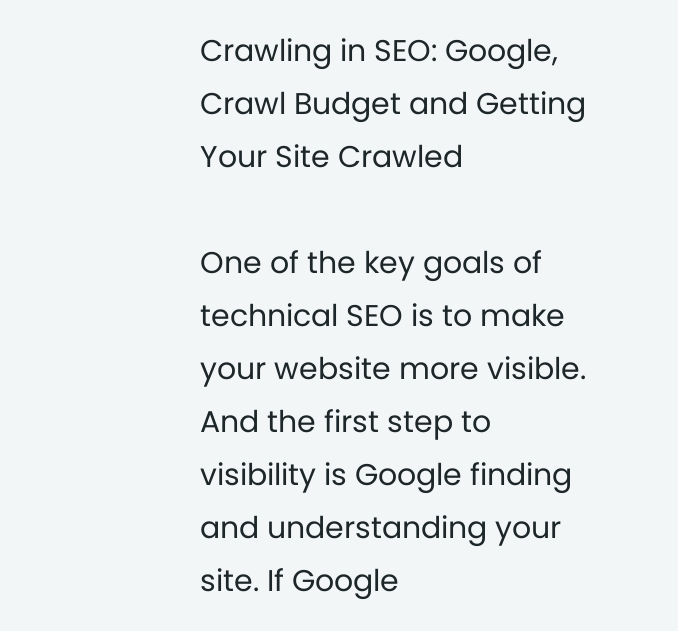Crawling in SEO: Google, Crawl Budget and Getting Your Site Crawled

One of the key goals of technical SEO is to make your website more visible. And the first step to visibility is Google finding and understanding your site. If Google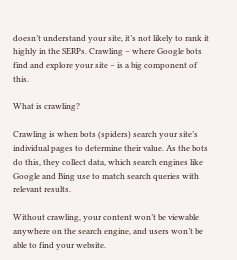doesn’t understand your site, it’s not likely to rank it highly in the SERPs. Crawling – where Google bots find and explore your site – is a big component of this.

What is crawling?

Crawling is when bots (spiders) search your site’s individual pages to determine their value. As the bots do this, they collect data, which search engines like Google and Bing use to match search queries with relevant results.

Without crawling, your content won’t be viewable anywhere on the search engine, and users won’t be able to find your website.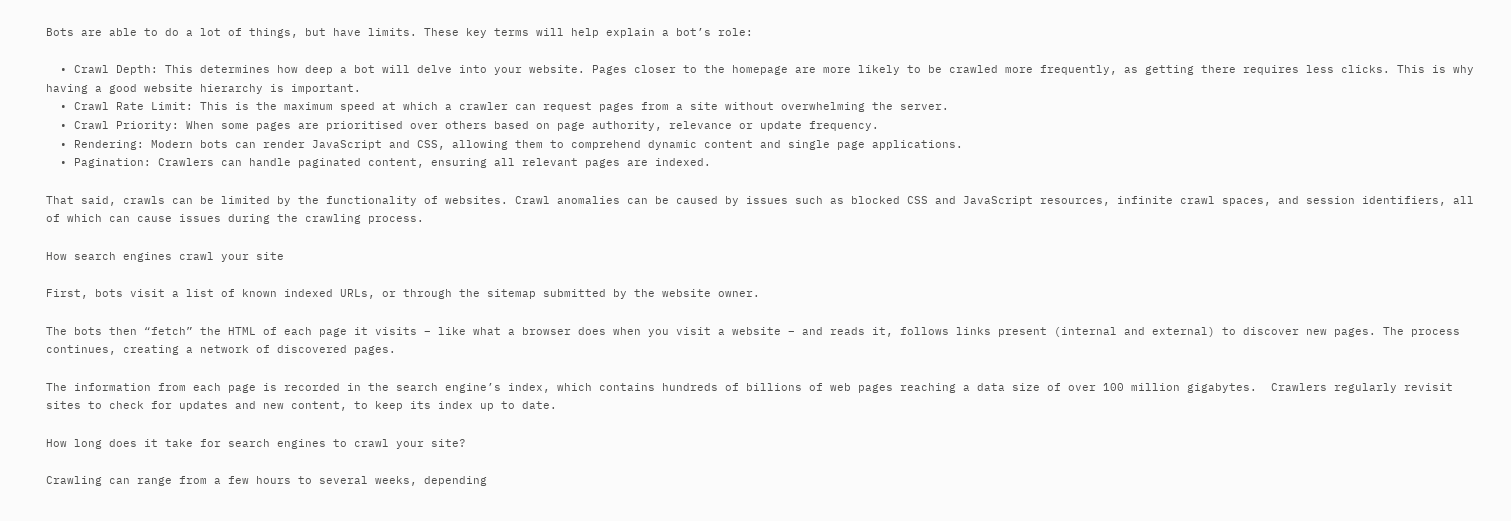Bots are able to do a lot of things, but have limits. These key terms will help explain a bot’s role:

  • Crawl Depth: This determines how deep a bot will delve into your website. Pages closer to the homepage are more likely to be crawled more frequently, as getting there requires less clicks. This is why having a good website hierarchy is important.
  • Crawl Rate Limit: This is the maximum speed at which a crawler can request pages from a site without overwhelming the server.
  • Crawl Priority: When some pages are prioritised over others based on page authority, relevance or update frequency.
  • Rendering: Modern bots can render JavaScript and CSS, allowing them to comprehend dynamic content and single page applications.
  • Pagination: Crawlers can handle paginated content, ensuring all relevant pages are indexed.

That said, crawls can be limited by the functionality of websites. Crawl anomalies can be caused by issues such as blocked CSS and JavaScript resources, infinite crawl spaces, and session identifiers, all of which can cause issues during the crawling process.

How search engines crawl your site

First, bots visit a list of known indexed URLs, or through the sitemap submitted by the website owner.

The bots then “fetch” the HTML of each page it visits – like what a browser does when you visit a website – and reads it, follows links present (internal and external) to discover new pages. The process continues, creating a network of discovered pages.

The information from each page is recorded in the search engine’s index, which contains hundreds of billions of web pages reaching a data size of over 100 million gigabytes.  Crawlers regularly revisit sites to check for updates and new content, to keep its index up to date.

How long does it take for search engines to crawl your site?

Crawling can range from a few hours to several weeks, depending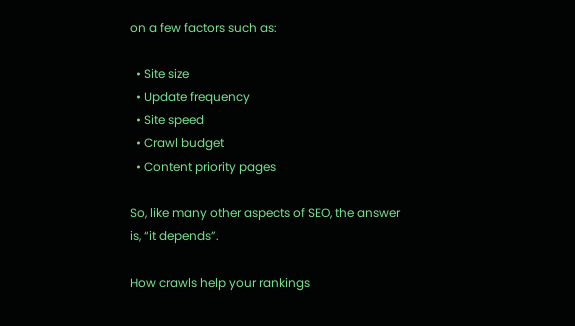on a few factors such as:

  • Site size
  • Update frequency
  • Site speed
  • Crawl budget
  • Content priority pages

So, like many other aspects of SEO, the answer is, “it depends”.

How crawls help your rankings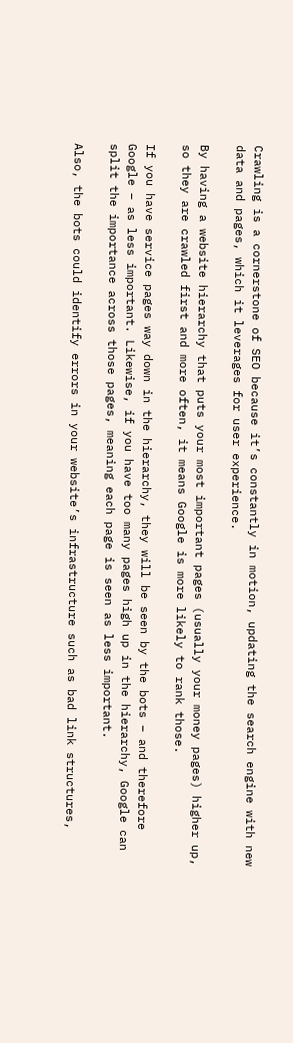Crawling is a cornerstone of SEO because it’s constantly in motion, updating the search engine with new data and pages, which it leverages for user experience.

By having a website hierarchy that puts your most important pages (usually your money pages) higher up, so they are crawled first and more often, it means Google is more likely to rank those.

If you have service pages way down in the hierarchy, they will be seen by the bots – and therefore Google – as less important. Likewise, if you have too many pages high up in the hierarchy, Google can split the importance across those pages, meaning each page is seen as less important.

Also, the bots could identify errors in your website’s infrastructure such as bad link structures,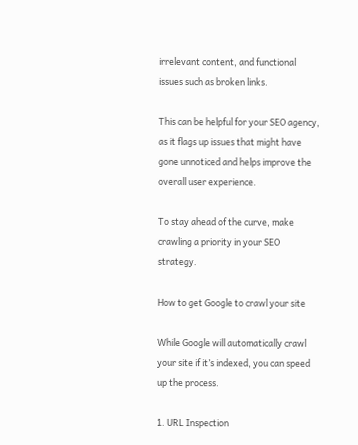irrelevant content, and functional issues such as broken links.

This can be helpful for your SEO agency, as it flags up issues that might have gone unnoticed and helps improve the overall user experience.

To stay ahead of the curve, make crawling a priority in your SEO strategy.

How to get Google to crawl your site

While Google will automatically crawl your site if it’s indexed, you can speed up the process.

1. URL Inspection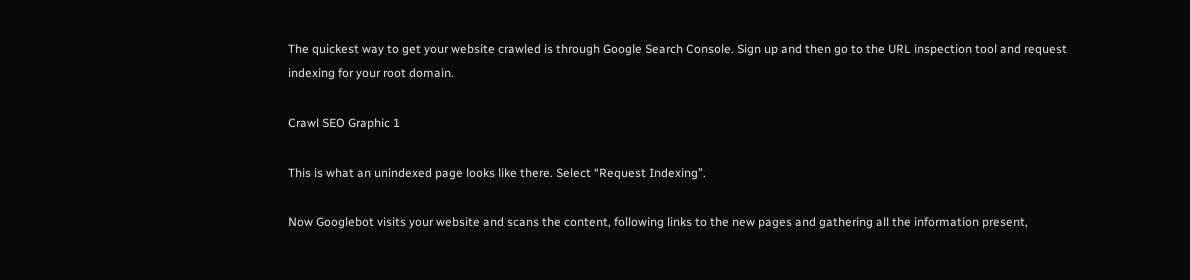The quickest way to get your website crawled is through Google Search Console. Sign up and then go to the URL inspection tool and request indexing for your root domain.

Crawl SEO Graphic 1

This is what an unindexed page looks like there. Select “Request Indexing”.

Now Googlebot visits your website and scans the content, following links to the new pages and gathering all the information present,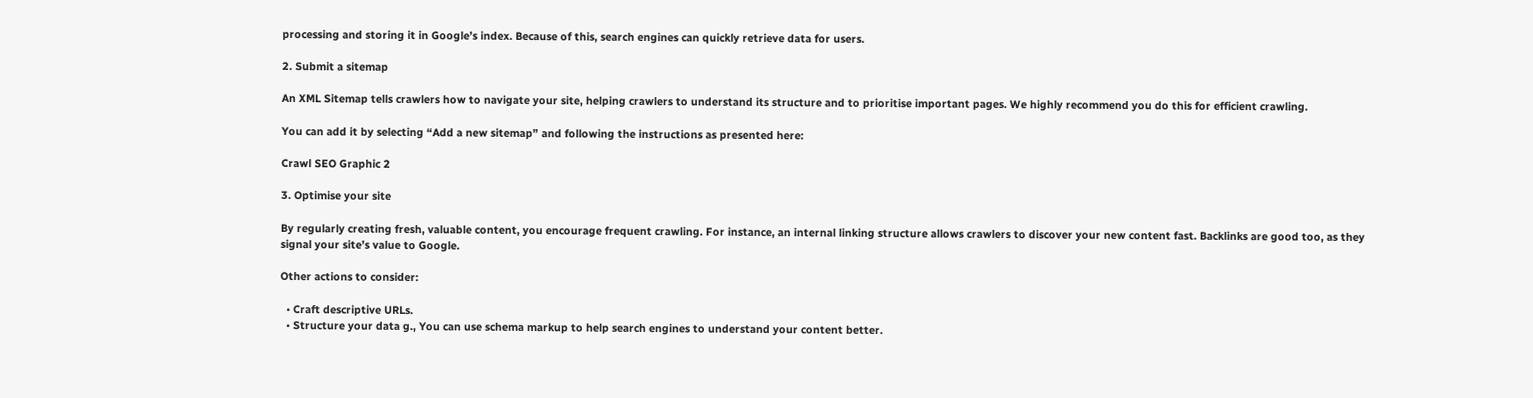processing and storing it in Google’s index. Because of this, search engines can quickly retrieve data for users.

2. Submit a sitemap

An XML Sitemap tells crawlers how to navigate your site, helping crawlers to understand its structure and to prioritise important pages. We highly recommend you do this for efficient crawling.

You can add it by selecting “Add a new sitemap” and following the instructions as presented here:

Crawl SEO Graphic 2

3. Optimise your site

By regularly creating fresh, valuable content, you encourage frequent crawling. For instance, an internal linking structure allows crawlers to discover your new content fast. Backlinks are good too, as they signal your site’s value to Google.

Other actions to consider:

  • Craft descriptive URLs.
  • Structure your data g., You can use schema markup to help search engines to understand your content better.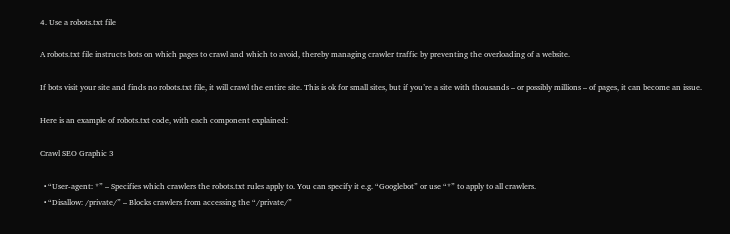4. Use a robots.txt file

A robots.txt file instructs bots on which pages to crawl and which to avoid, thereby managing crawler traffic by preventing the overloading of a website.

If bots visit your site and finds no robots.txt file, it will crawl the entire site. This is ok for small sites, but if you’re a site with thousands – or possibly millions – of pages, it can become an issue.

Here is an example of robots.txt code, with each component explained:

Crawl SEO Graphic 3

  • “User-agent: *” – Specifies which crawlers the robots.txt rules apply to. You can specify it e.g. “Googlebot” or use “*” to apply to all crawlers.
  • “Disallow: /private/” – Blocks crawlers from accessing the “/private/”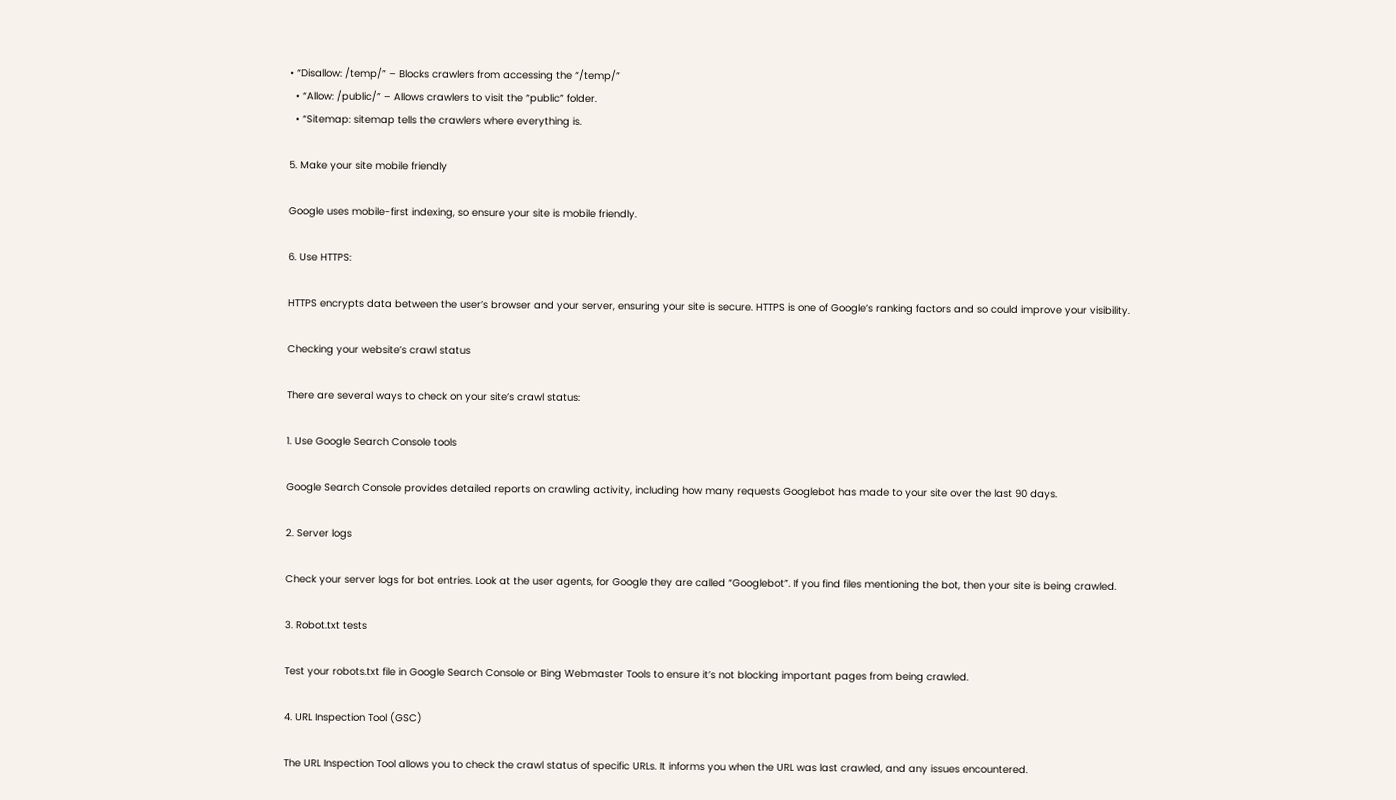• “Disallow: /temp/” – Blocks crawlers from accessing the “/temp/”
  • “Allow: /public/” – Allows crawlers to visit the “public” folder.
  • “Sitemap: sitemap tells the crawlers where everything is.

5. Make your site mobile friendly

Google uses mobile-first indexing, so ensure your site is mobile friendly.

6. Use HTTPS:

HTTPS encrypts data between the user’s browser and your server, ensuring your site is secure. HTTPS is one of Google’s ranking factors and so could improve your visibility.

Checking your website’s crawl status

There are several ways to check on your site’s crawl status:

1. Use Google Search Console tools

Google Search Console provides detailed reports on crawling activity, including how many requests Googlebot has made to your site over the last 90 days.

2. Server logs

Check your server logs for bot entries. Look at the user agents, for Google they are called “Googlebot”. If you find files mentioning the bot, then your site is being crawled.

3. Robot.txt tests

Test your robots.txt file in Google Search Console or Bing Webmaster Tools to ensure it’s not blocking important pages from being crawled.

4. URL Inspection Tool (GSC)

The URL Inspection Tool allows you to check the crawl status of specific URLs. It informs you when the URL was last crawled, and any issues encountered.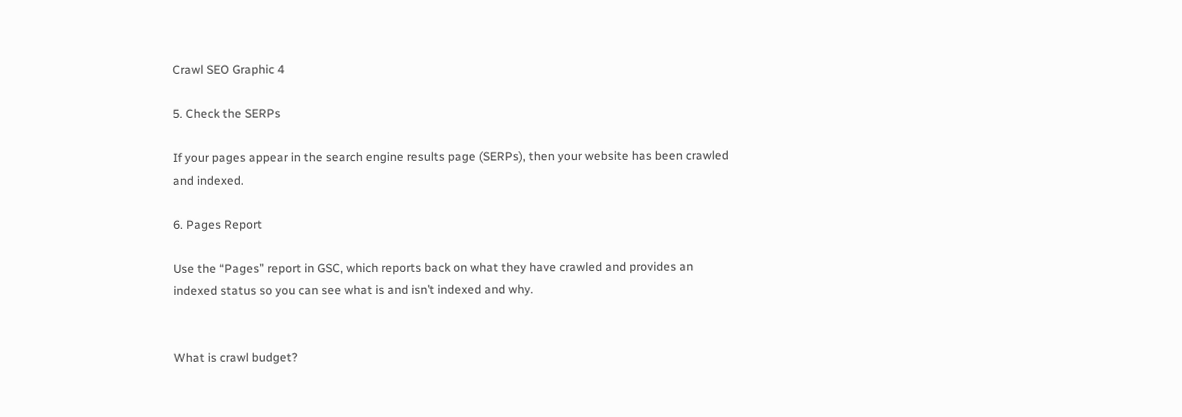Crawl SEO Graphic 4

5. Check the SERPs

If your pages appear in the search engine results page (SERPs), then your website has been crawled and indexed.

6. Pages Report

Use the “Pages” report in GSC, which reports back on what they have crawled and provides an indexed status so you can see what is and isn’t indexed and why.


What is crawl budget?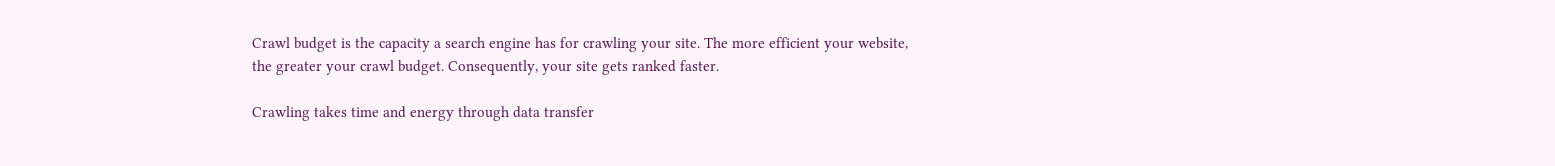Crawl budget is the capacity a search engine has for crawling your site. The more efficient your website, the greater your crawl budget. Consequently, your site gets ranked faster.

Crawling takes time and energy through data transfer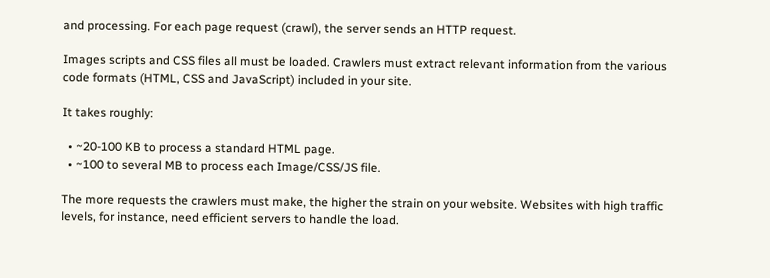and processing. For each page request (crawl), the server sends an HTTP request.

Images scripts and CSS files all must be loaded. Crawlers must extract relevant information from the various code formats (HTML, CSS and JavaScript) included in your site.

It takes roughly:

  • ~20-100 KB to process a standard HTML page.
  • ~100 to several MB to process each Image/CSS/JS file.

The more requests the crawlers must make, the higher the strain on your website. Websites with high traffic levels, for instance, need efficient servers to handle the load.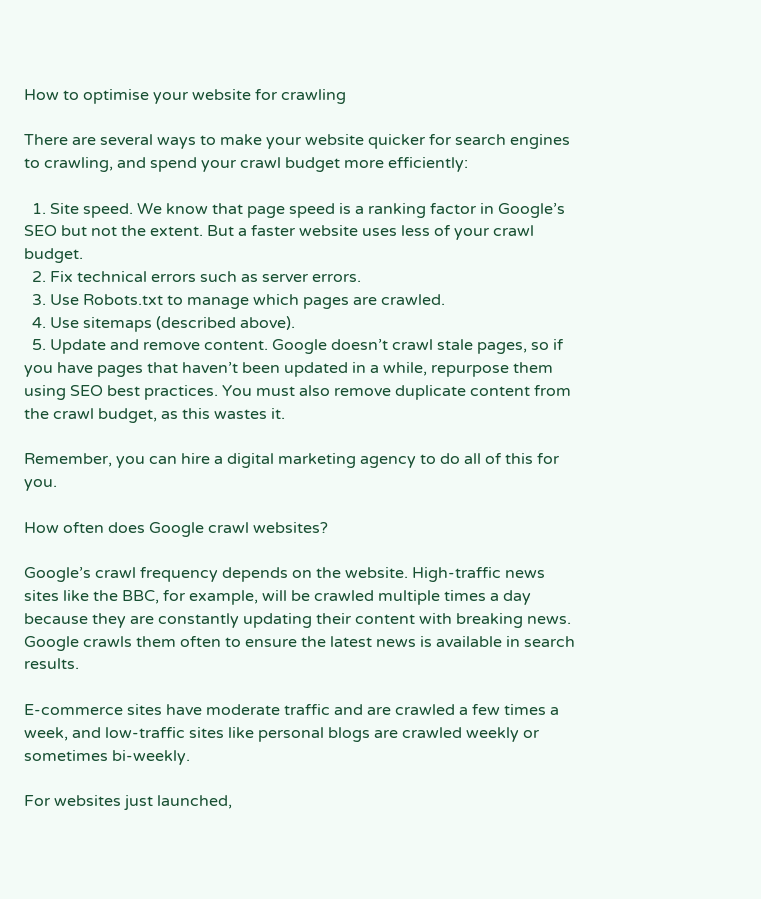How to optimise your website for crawling

There are several ways to make your website quicker for search engines to crawling, and spend your crawl budget more efficiently:

  1. Site speed. We know that page speed is a ranking factor in Google’s SEO but not the extent. But a faster website uses less of your crawl budget.
  2. Fix technical errors such as server errors.
  3. Use Robots.txt to manage which pages are crawled.
  4. Use sitemaps (described above).
  5. Update and remove content. Google doesn’t crawl stale pages, so if you have pages that haven’t been updated in a while, repurpose them using SEO best practices. You must also remove duplicate content from the crawl budget, as this wastes it.

Remember, you can hire a digital marketing agency to do all of this for you.

How often does Google crawl websites?

Google’s crawl frequency depends on the website. High-traffic news sites like the BBC, for example, will be crawled multiple times a day because they are constantly updating their content with breaking news. Google crawls them often to ensure the latest news is available in search results.

E-commerce sites have moderate traffic and are crawled a few times a week, and low-traffic sites like personal blogs are crawled weekly or sometimes bi-weekly.

For websites just launched,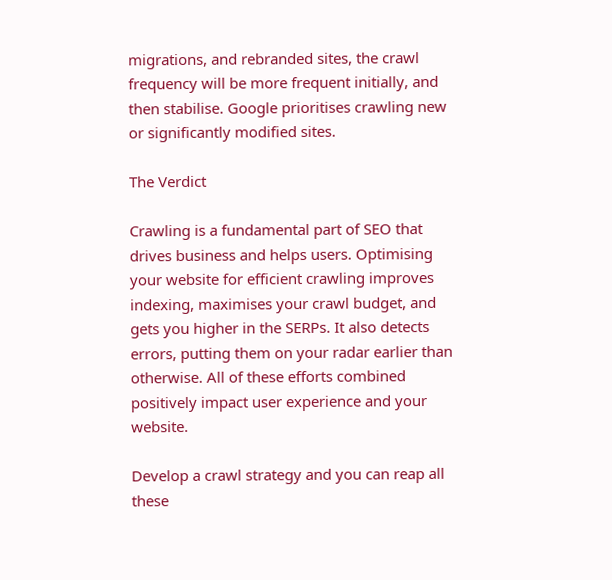migrations, and rebranded sites, the crawl frequency will be more frequent initially, and then stabilise. Google prioritises crawling new or significantly modified sites.

The Verdict

Crawling is a fundamental part of SEO that drives business and helps users. Optimising your website for efficient crawling improves indexing, maximises your crawl budget, and gets you higher in the SERPs. It also detects errors, putting them on your radar earlier than otherwise. All of these efforts combined positively impact user experience and your website.

Develop a crawl strategy and you can reap all these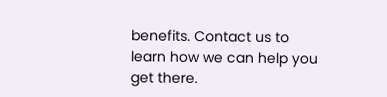benefits. Contact us to learn how we can help you get there.